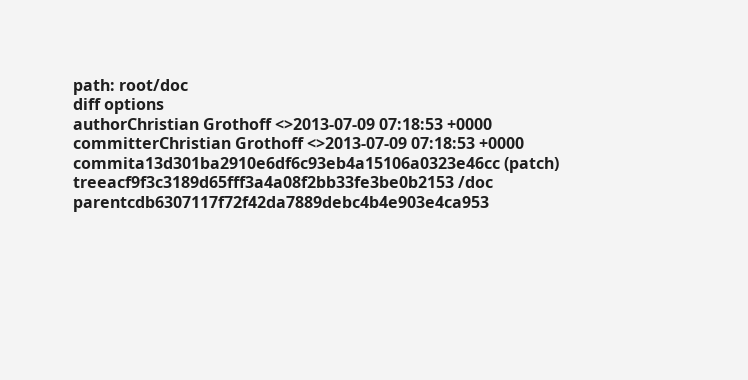path: root/doc
diff options
authorChristian Grothoff <>2013-07-09 07:18:53 +0000
committerChristian Grothoff <>2013-07-09 07:18:53 +0000
commita13d301ba2910e6df6c93eb4a15106a0323e46cc (patch)
treeacf9f3c3189d65fff3a4a08f2bb33fe3be0b2153 /doc
parentcdb6307117f72f42da7889debc4b4e903e4ca953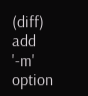(diff)
add '-m' option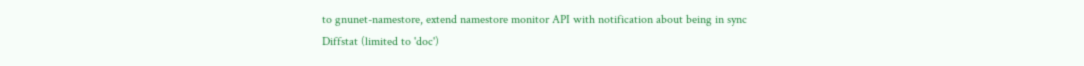to gnunet-namestore, extend namestore monitor API with notification about being in sync
Diffstat (limited to 'doc')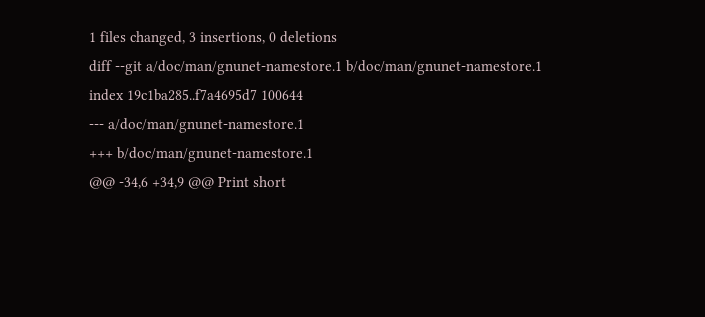1 files changed, 3 insertions, 0 deletions
diff --git a/doc/man/gnunet-namestore.1 b/doc/man/gnunet-namestore.1
index 19c1ba285..f7a4695d7 100644
--- a/doc/man/gnunet-namestore.1
+++ b/doc/man/gnunet-namestore.1
@@ -34,6 +34,9 @@ Print short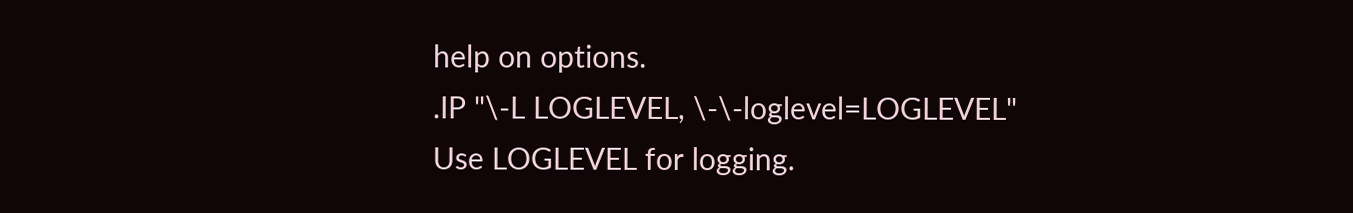help on options.
.IP "\-L LOGLEVEL, \-\-loglevel=LOGLEVEL"
Use LOGLEVEL for logging.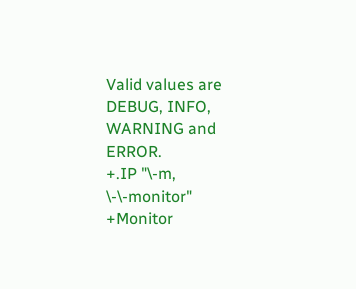Valid values are DEBUG, INFO, WARNING and ERROR.
+.IP "\-m, \-\-monitor"
+Monitor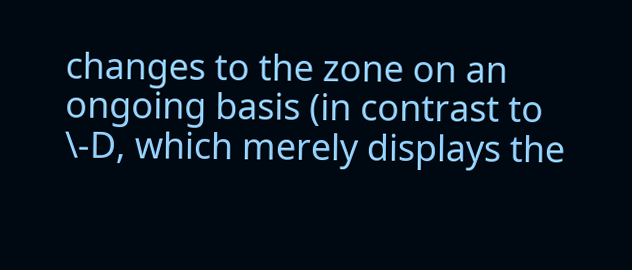changes to the zone on an ongoing basis (in contrast to \-D, which merely displays the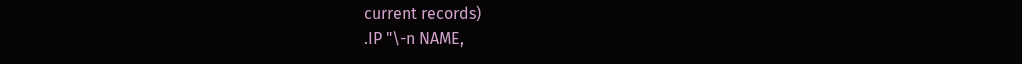current records)
.IP "\-n NAME,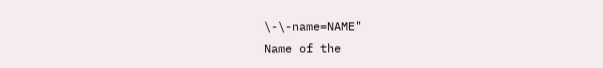\-\-name=NAME"
Name of the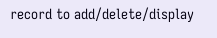record to add/delete/display